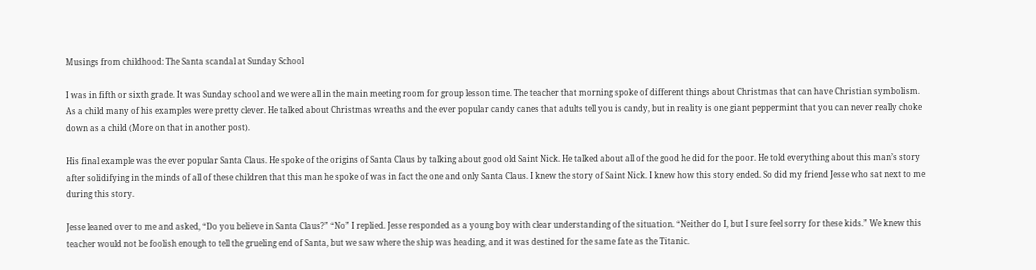Musings from childhood: The Santa scandal at Sunday School

I was in fifth or sixth grade. It was Sunday school and we were all in the main meeting room for group lesson time. The teacher that morning spoke of different things about Christmas that can have Christian symbolism. As a child many of his examples were pretty clever. He talked about Christmas wreaths and the ever popular candy canes that adults tell you is candy, but in reality is one giant peppermint that you can never really choke down as a child (More on that in another post).

His final example was the ever popular Santa Claus. He spoke of the origins of Santa Claus by talking about good old Saint Nick. He talked about all of the good he did for the poor. He told everything about this man’s story after solidifying in the minds of all of these children that this man he spoke of was in fact the one and only Santa Claus. I knew the story of Saint Nick. I knew how this story ended. So did my friend Jesse who sat next to me during this story.

Jesse leaned over to me and asked, “Do you believe in Santa Claus?” “No” I replied. Jesse responded as a young boy with clear understanding of the situation. “Neither do I, but I sure feel sorry for these kids.” We knew this teacher would not be foolish enough to tell the grueling end of Santa, but we saw where the ship was heading, and it was destined for the same fate as the Titanic.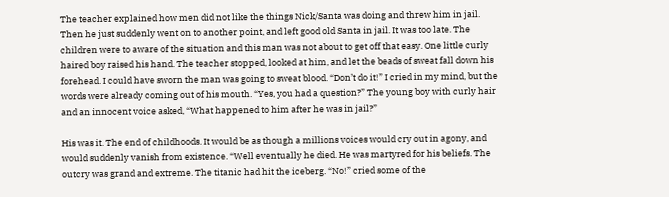The teacher explained how men did not like the things Nick/Santa was doing and threw him in jail. Then he just suddenly went on to another point, and left good old Santa in jail. It was too late. The children were to aware of the situation and this man was not about to get off that easy. One little curly haired boy raised his hand. The teacher stopped, looked at him, and let the beads of sweat fall down his forehead. I could have sworn the man was going to sweat blood. “Don’t do it!” I cried in my mind, but the words were already coming out of his mouth. “Yes, you had a question?” The young boy with curly hair and an innocent voice asked, “What happened to him after he was in jail?”

His was it. The end of childhoods. It would be as though a millions voices would cry out in agony, and would suddenly vanish from existence. “Well eventually he died. He was martyred for his beliefs. The outcry was grand and extreme. The titanic had hit the iceberg. “No!” cried some of the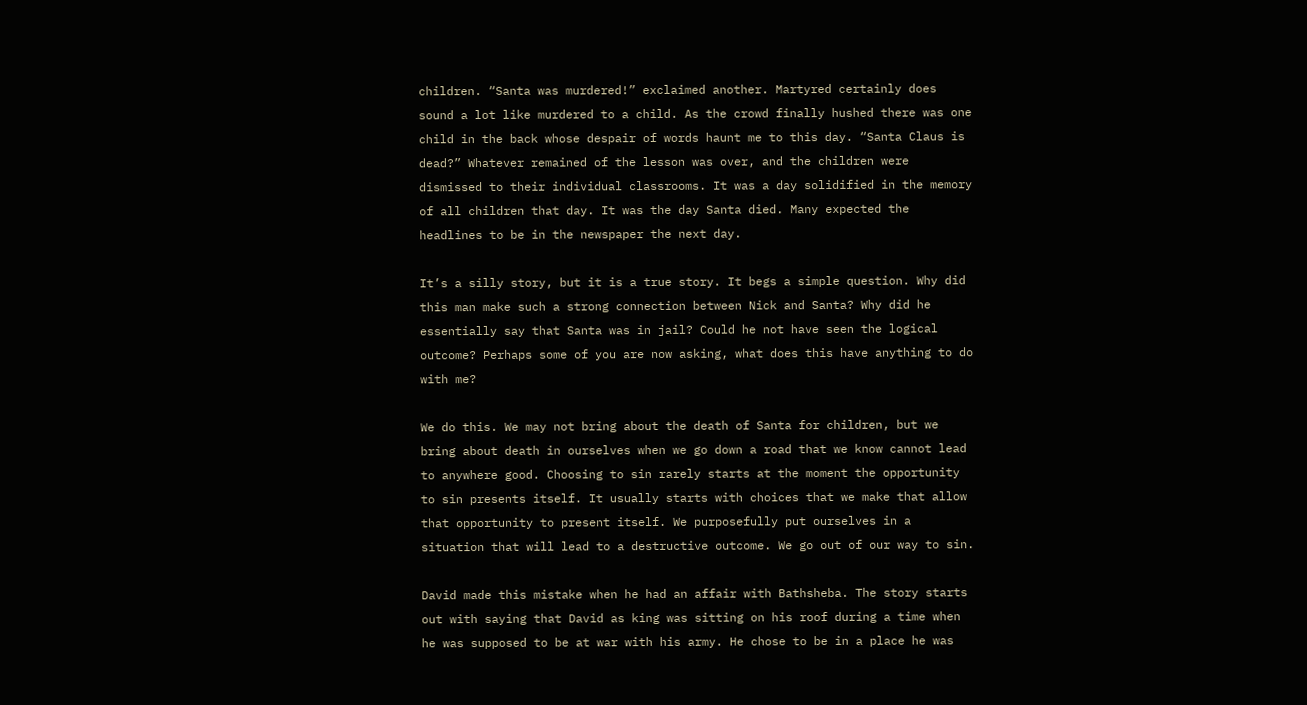children. “Santa was murdered!” exclaimed another. Martyred certainly does sound a lot like murdered to a child. As the crowd finally hushed there was one child in the back whose despair of words haunt me to this day. “Santa Claus is dead?” Whatever remained of the lesson was over, and the children were dismissed to their individual classrooms. It was a day solidified in the memory of all children that day. It was the day Santa died. Many expected the headlines to be in the newspaper the next day.

It’s a silly story, but it is a true story. It begs a simple question. Why did this man make such a strong connection between Nick and Santa? Why did he essentially say that Santa was in jail? Could he not have seen the logical outcome? Perhaps some of you are now asking, what does this have anything to do with me?

We do this. We may not bring about the death of Santa for children, but we bring about death in ourselves when we go down a road that we know cannot lead to anywhere good. Choosing to sin rarely starts at the moment the opportunity to sin presents itself. It usually starts with choices that we make that allow that opportunity to present itself. We purposefully put ourselves in a situation that will lead to a destructive outcome. We go out of our way to sin.

David made this mistake when he had an affair with Bathsheba. The story starts out with saying that David as king was sitting on his roof during a time when he was supposed to be at war with his army. He chose to be in a place he was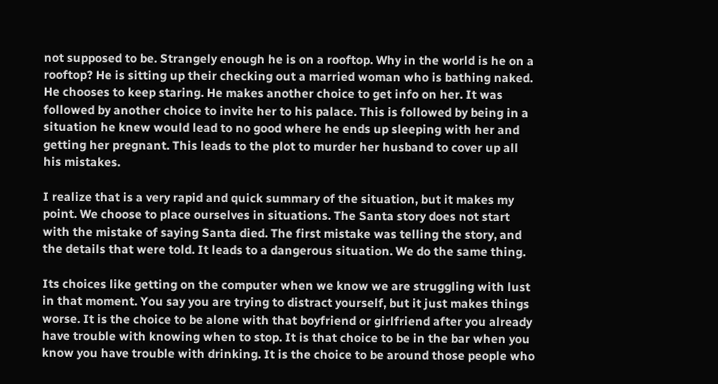not supposed to be. Strangely enough he is on a rooftop. Why in the world is he on a rooftop? He is sitting up their checking out a married woman who is bathing naked. He chooses to keep staring. He makes another choice to get info on her. It was followed by another choice to invite her to his palace. This is followed by being in a situation he knew would lead to no good where he ends up sleeping with her and getting her pregnant. This leads to the plot to murder her husband to cover up all his mistakes.

I realize that is a very rapid and quick summary of the situation, but it makes my point. We choose to place ourselves in situations. The Santa story does not start with the mistake of saying Santa died. The first mistake was telling the story, and the details that were told. It leads to a dangerous situation. We do the same thing.

Its choices like getting on the computer when we know we are struggling with lust in that moment. You say you are trying to distract yourself, but it just makes things worse. It is the choice to be alone with that boyfriend or girlfriend after you already have trouble with knowing when to stop. It is that choice to be in the bar when you know you have trouble with drinking. It is the choice to be around those people who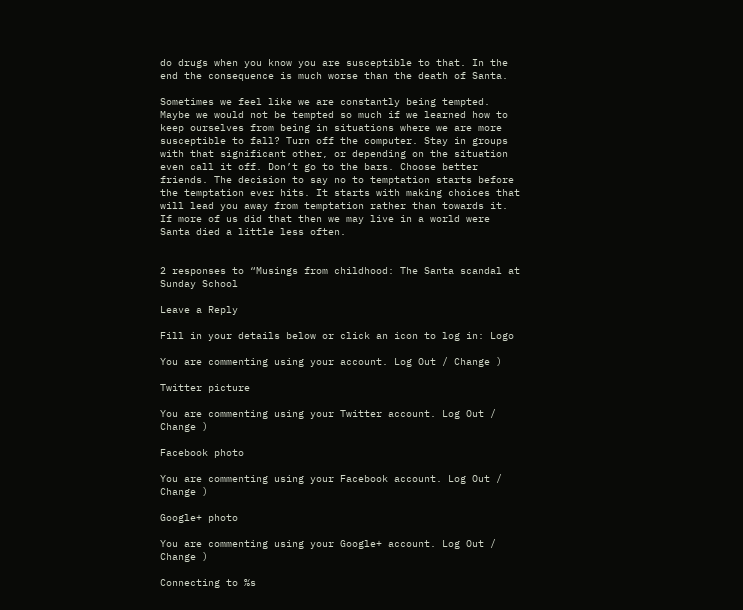do drugs when you know you are susceptible to that. In the end the consequence is much worse than the death of Santa.

Sometimes we feel like we are constantly being tempted. Maybe we would not be tempted so much if we learned how to keep ourselves from being in situations where we are more susceptible to fall? Turn off the computer. Stay in groups with that significant other, or depending on the situation even call it off. Don’t go to the bars. Choose better friends. The decision to say no to temptation starts before the temptation ever hits. It starts with making choices that will lead you away from temptation rather than towards it. If more of us did that then we may live in a world were Santa died a little less often.


2 responses to “Musings from childhood: The Santa scandal at Sunday School

Leave a Reply

Fill in your details below or click an icon to log in: Logo

You are commenting using your account. Log Out / Change )

Twitter picture

You are commenting using your Twitter account. Log Out / Change )

Facebook photo

You are commenting using your Facebook account. Log Out / Change )

Google+ photo

You are commenting using your Google+ account. Log Out / Change )

Connecting to %s